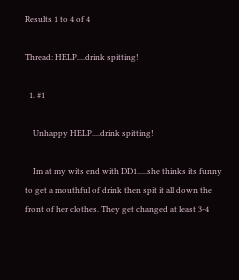Results 1 to 4 of 4

Thread: HELP....drink spitting!

  1. #1

    Unhappy HELP....drink spitting!

    Im at my wits end with DD1.....she thinks its funny to get a mouthful of drink then spit it all down the front of her clothes. They get changed at least 3-4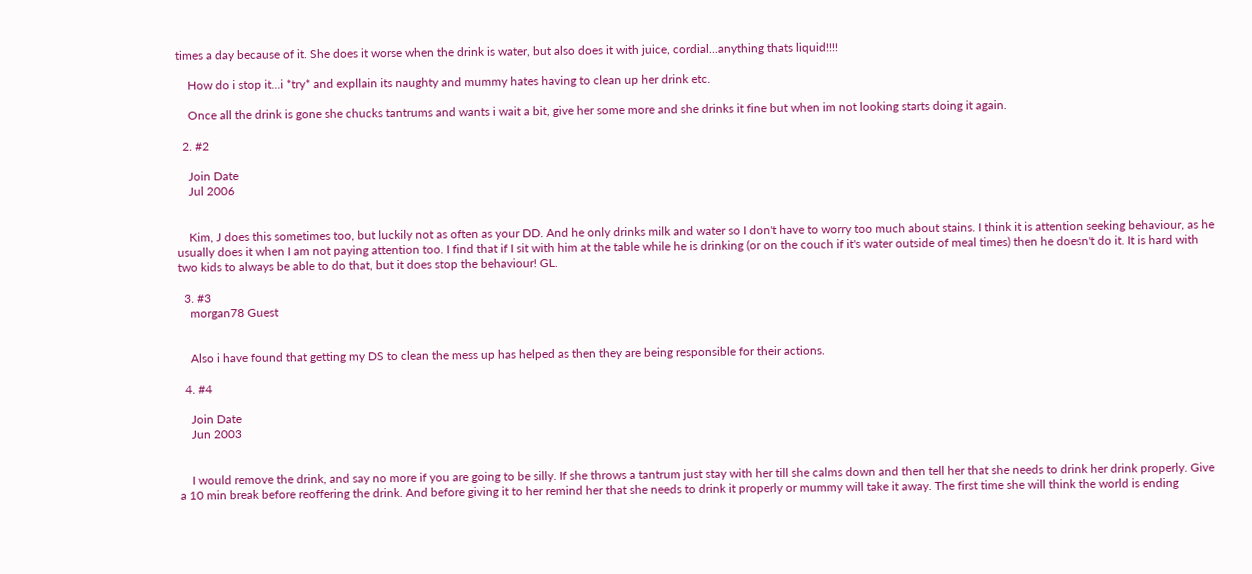times a day because of it. She does it worse when the drink is water, but also does it with juice, cordial...anything thats liquid!!!!

    How do i stop it...i *try* and expllain its naughty and mummy hates having to clean up her drink etc.

    Once all the drink is gone she chucks tantrums and wants i wait a bit, give her some more and she drinks it fine but when im not looking starts doing it again.

  2. #2

    Join Date
    Jul 2006


    Kim, J does this sometimes too, but luckily not as often as your DD. And he only drinks milk and water so I don't have to worry too much about stains. I think it is attention seeking behaviour, as he usually does it when I am not paying attention too. I find that if I sit with him at the table while he is drinking (or on the couch if it's water outside of meal times) then he doesn't do it. It is hard with two kids to always be able to do that, but it does stop the behaviour! GL.

  3. #3
    morgan78 Guest


    Also i have found that getting my DS to clean the mess up has helped as then they are being responsible for their actions.

  4. #4

    Join Date
    Jun 2003


    I would remove the drink, and say no more if you are going to be silly. If she throws a tantrum just stay with her till she calms down and then tell her that she needs to drink her drink properly. Give a 10 min break before reoffering the drink. And before giving it to her remind her that she needs to drink it properly or mummy will take it away. The first time she will think the world is ending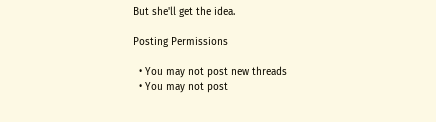But she'll get the idea.

Posting Permissions

  • You may not post new threads
  • You may not post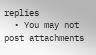replies
  • You may not post attachments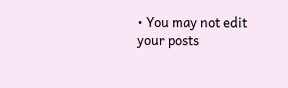• You may not edit your posts